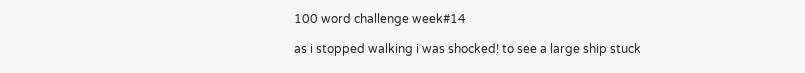100 word challenge week#14

as i stopped walking i was shocked! to see a large ship stuck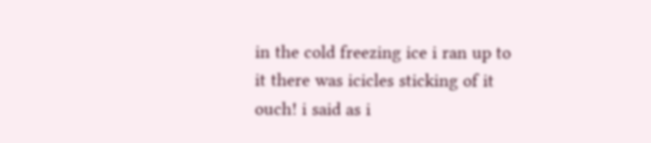in the cold freezing ice i ran up to it there was icicles sticking of it ouch! i said as i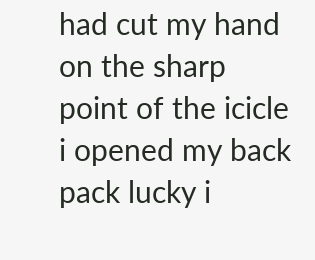had cut my hand on the sharp point of the icicle i opened my back pack lucky i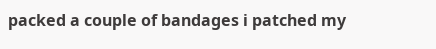packed a couple of bandages i patched my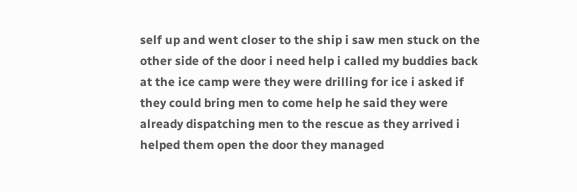self up and went closer to the ship i saw men stuck on the other side of the door i need help i called my buddies back at the ice camp were they were drilling for ice i asked if they could bring men to come help he said they were already dispatching men to the rescue as they arrived i helped them open the door they managed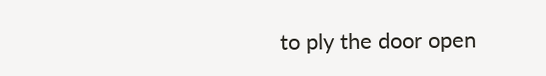to ply the door open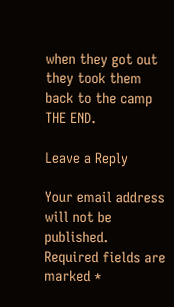when they got out they took them back to the camp THE END.

Leave a Reply

Your email address will not be published. Required fields are marked *